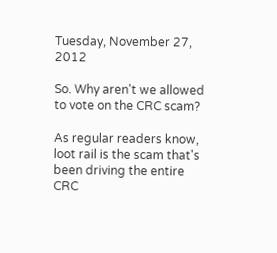Tuesday, November 27, 2012

So. Why aren't we allowed to vote on the CRC scam?

As regular readers know, loot rail is the scam that's been driving the entire CRC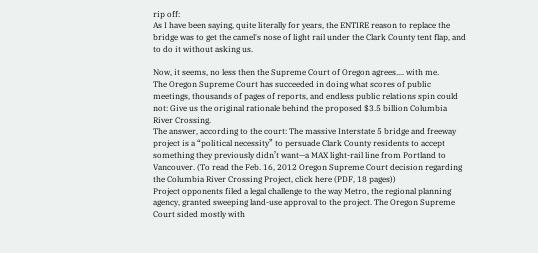rip off:
As I have been saying, quite literally for years, the ENTIRE reason to replace the bridge was to get the camel's nose of light rail under the Clark County tent flap, and to do it without asking us.

Now, it seems, no less then the Supreme Court of Oregon agrees.... with me.
The Oregon Supreme Court has succeeded in doing what scores of public meetings, thousands of pages of reports, and endless public relations spin could not: Give us the original rationale behind the proposed $3.5 billion Columbia River Crossing.
The answer, according to the court: The massive Interstate 5 bridge and freeway project is a “political necessity” to persuade Clark County residents to accept something they previously didn’t want—a MAX light-rail line from Portland to Vancouver. (To read the Feb. 16, 2012 Oregon Supreme Court decision regarding the Columbia River Crossing Project, click here (PDF, 18 pages))
Project opponents filed a legal challenge to the way Metro, the regional planning agency, granted sweeping land-use approval to the project. The Oregon Supreme Court sided mostly with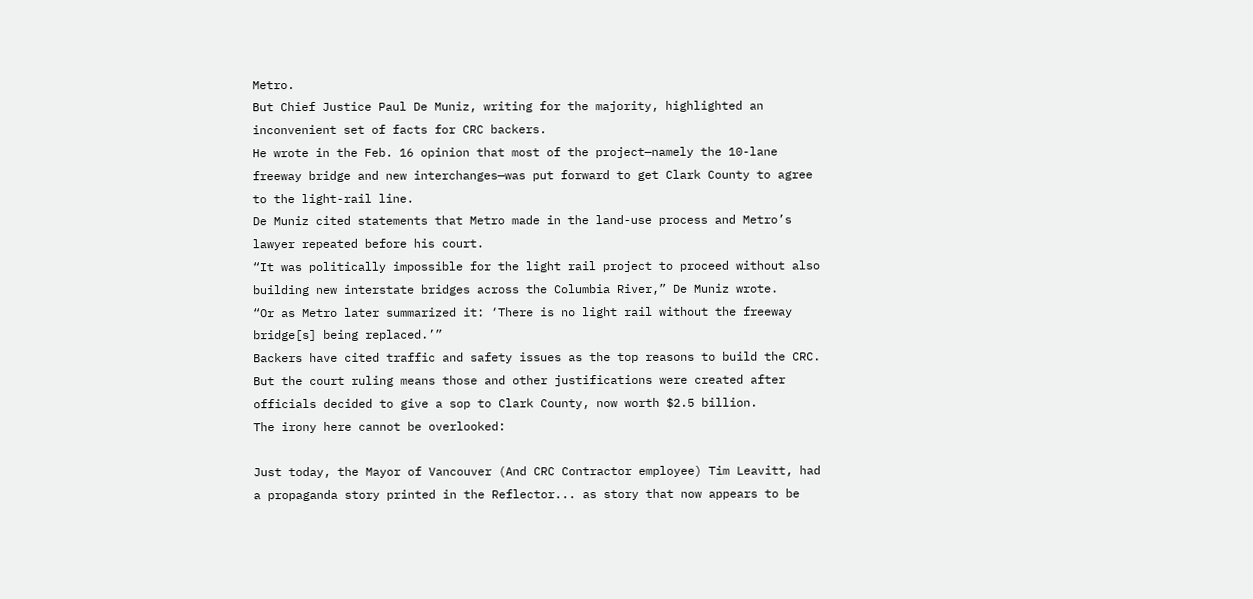Metro.
But Chief Justice Paul De Muniz, writing for the majority, highlighted an inconvenient set of facts for CRC backers.
He wrote in the Feb. 16 opinion that most of the project—namely the 10-lane freeway bridge and new interchanges—was put forward to get Clark County to agree to the light-rail line.
De Muniz cited statements that Metro made in the land-use process and Metro’s lawyer repeated before his court.
“It was politically impossible for the light rail project to proceed without also building new interstate bridges across the Columbia River,” De Muniz wrote.
“Or as Metro later summarized it: ‘There is no light rail without the freeway bridge[s] being replaced.’”
Backers have cited traffic and safety issues as the top reasons to build the CRC. But the court ruling means those and other justifications were created after officials decided to give a sop to Clark County, now worth $2.5 billion.
The irony here cannot be overlooked:

Just today, the Mayor of Vancouver (And CRC Contractor employee) Tim Leavitt, had a propaganda story printed in the Reflector... as story that now appears to be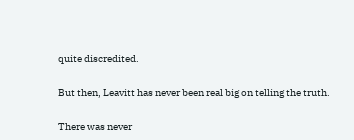quite discredited.

But then, Leavitt has never been real big on telling the truth.

There was never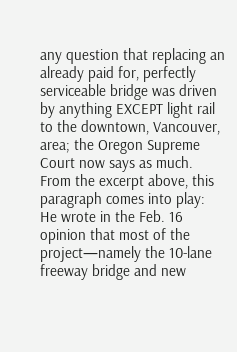any question that replacing an already paid for, perfectly serviceable bridge was driven by anything EXCEPT light rail to the downtown, Vancouver, area; the Oregon Supreme Court now says as much.
From the excerpt above, this paragraph comes into play:
He wrote in the Feb. 16 opinion that most of the project—namely the 10-lane freeway bridge and new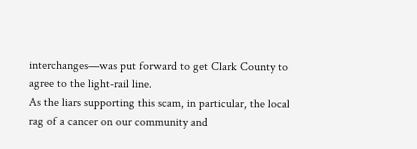interchanges—was put forward to get Clark County to agree to the light-rail line.
As the liars supporting this scam, in particular, the local rag of a cancer on our community and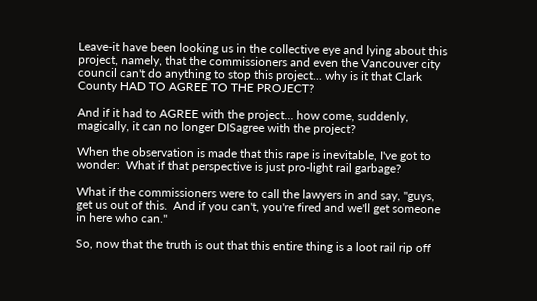Leave-it have been looking us in the collective eye and lying about this project, namely, that the commissioners and even the Vancouver city council can't do anything to stop this project... why is it that Clark County HAD TO AGREE TO THE PROJECT?

And if it had to AGREE with the project... how come, suddenly, magically, it can no longer DISagree with the project?

When the observation is made that this rape is inevitable, I've got to wonder:  What if that perspective is just pro-light rail garbage?

What if the commissioners were to call the lawyers in and say, "guys, get us out of this.  And if you can't, you're fired and we'll get someone in here who can."

So, now that the truth is out that this entire thing is a loot rail rip off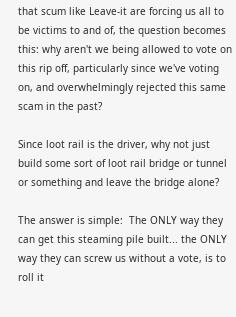that scum like Leave-it are forcing us all to be victims to and of, the question becomes this: why aren't we being allowed to vote on this rip off, particularly since we've voting on, and overwhelmingly rejected this same scam in the past?

Since loot rail is the driver, why not just build some sort of loot rail bridge or tunnel or something and leave the bridge alone?

The answer is simple:  The ONLY way they can get this steaming pile built... the ONLY way they can screw us without a vote, is to roll it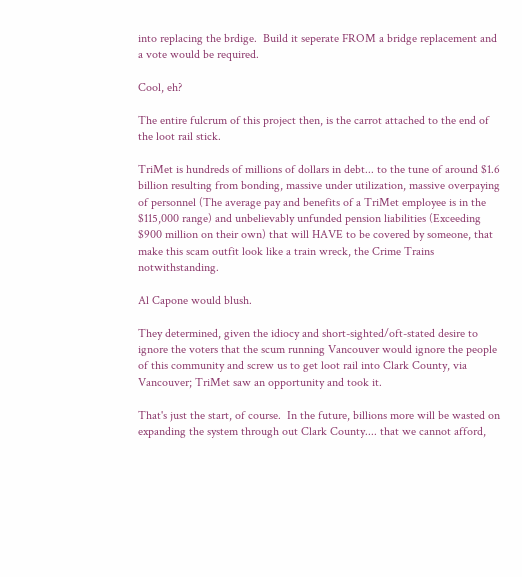into replacing the brdige.  Build it seperate FROM a bridge replacement and a vote would be required.

Cool, eh?

The entire fulcrum of this project then, is the carrot attached to the end of the loot rail stick.

TriMet is hundreds of millions of dollars in debt... to the tune of around $1.6 billion resulting from bonding, massive under utilization, massive overpaying of personnel (The average pay and benefits of a TriMet employee is in the $115,000 range) and unbelievably unfunded pension liabilities (Exceeding $900 million on their own) that will HAVE to be covered by someone, that make this scam outfit look like a train wreck, the Crime Trains notwithstanding.

Al Capone would blush.

They determined, given the idiocy and short-sighted/oft-stated desire to ignore the voters that the scum running Vancouver would ignore the people of this community and screw us to get loot rail into Clark County, via Vancouver; TriMet saw an opportunity and took it.

That's just the start, of course.  In the future, billions more will be wasted on expanding the system through out Clark County.... that we cannot afford,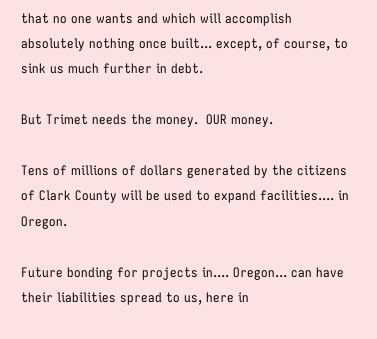that no one wants and which will accomplish absolutely nothing once built... except, of course, to sink us much further in debt.

But Trimet needs the money.  OUR money.

Tens of millions of dollars generated by the citizens of Clark County will be used to expand facilities.... in Oregon.

Future bonding for projects in.... Oregon... can have their liabilities spread to us, here in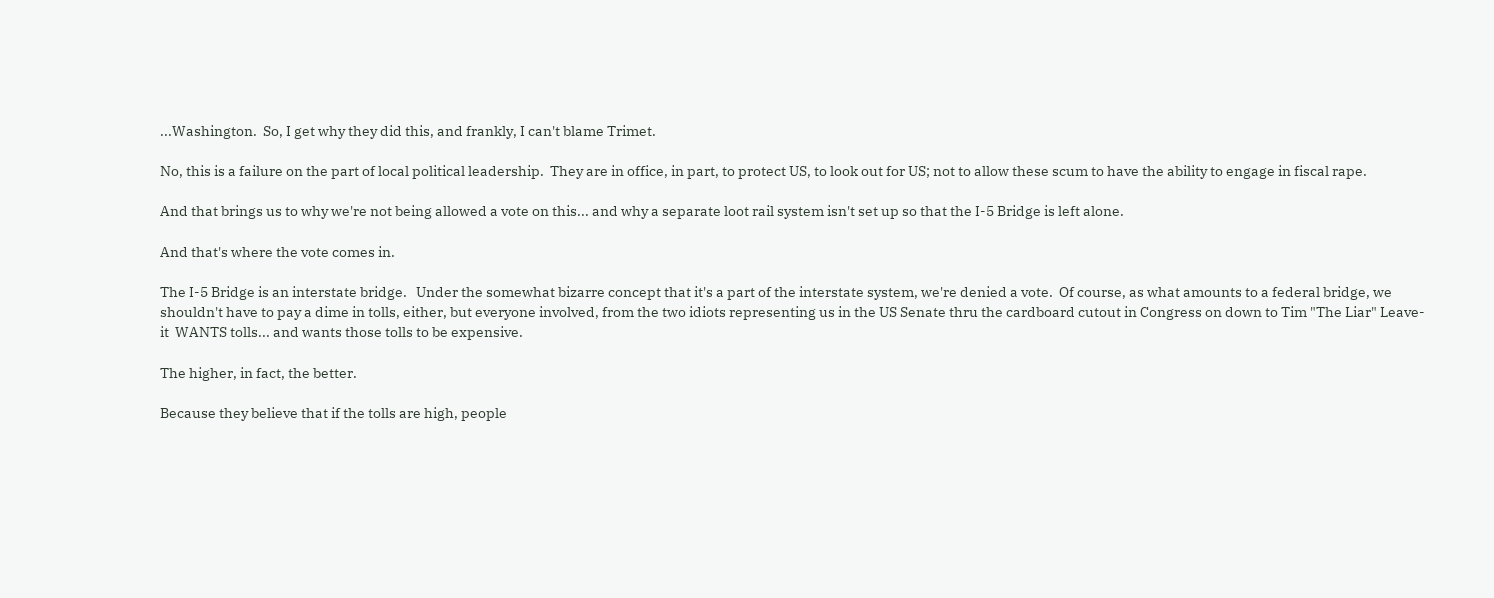...Washington.  So, I get why they did this, and frankly, I can't blame Trimet.

No, this is a failure on the part of local political leadership.  They are in office, in part, to protect US, to look out for US; not to allow these scum to have the ability to engage in fiscal rape.

And that brings us to why we're not being allowed a vote on this... and why a separate loot rail system isn't set up so that the I-5 Bridge is left alone.

And that's where the vote comes in.

The I-5 Bridge is an interstate bridge.   Under the somewhat bizarre concept that it's a part of the interstate system, we're denied a vote.  Of course, as what amounts to a federal bridge, we shouldn't have to pay a dime in tolls, either, but everyone involved, from the two idiots representing us in the US Senate thru the cardboard cutout in Congress on down to Tim "The Liar" Leave-it  WANTS tolls... and wants those tolls to be expensive.

The higher, in fact, the better.

Because they believe that if the tolls are high, people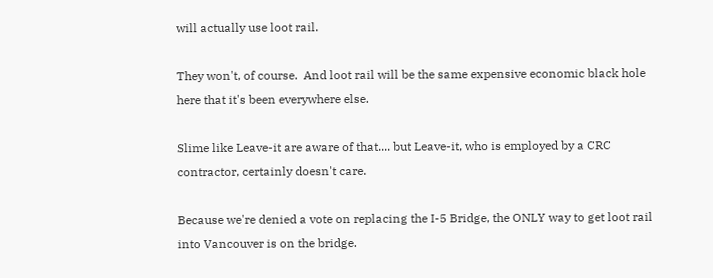will actually use loot rail.

They won't, of course.  And loot rail will be the same expensive economic black hole here that it's been everywhere else.

Slime like Leave-it are aware of that.... but Leave-it, who is employed by a CRC contractor, certainly doesn't care.

Because we're denied a vote on replacing the I-5 Bridge, the ONLY way to get loot rail into Vancouver is on the bridge.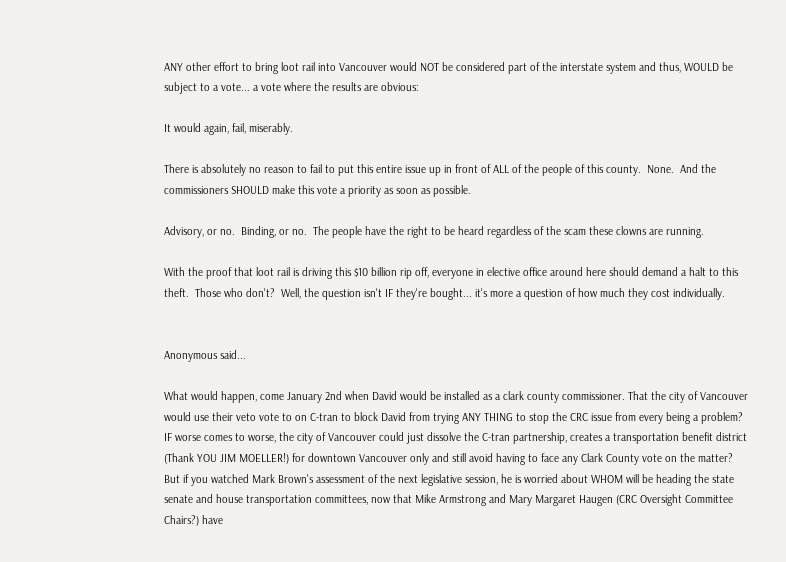ANY other effort to bring loot rail into Vancouver would NOT be considered part of the interstate system and thus, WOULD be subject to a vote... a vote where the results are obvious:

It would again, fail, miserably.

There is absolutely no reason to fail to put this entire issue up in front of ALL of the people of this county.  None.  And the commissioners SHOULD make this vote a priority as soon as possible.

Advisory, or no.  Binding, or no.  The people have the right to be heard regardless of the scam these clowns are running.

With the proof that loot rail is driving this $10 billion rip off, everyone in elective office around here should demand a halt to this theft.  Those who don't?  Well, the question isn't IF they're bought... it's more a question of how much they cost individually.


Anonymous said...

What would happen, come January 2nd when David would be installed as a clark county commissioner. That the city of Vancouver would use their veto vote to on C-tran to block David from trying ANY THING to stop the CRC issue from every being a problem?
IF worse comes to worse, the city of Vancouver could just dissolve the C-tran partnership, creates a transportation benefit district (Thank YOU JIM MOELLER!) for downtown Vancouver only and still avoid having to face any Clark County vote on the matter?
But if you watched Mark Brown's assessment of the next legislative session, he is worried about WHOM will be heading the state senate and house transportation committees, now that Mike Armstrong and Mary Margaret Haugen (CRC Oversight Committee Chairs?) have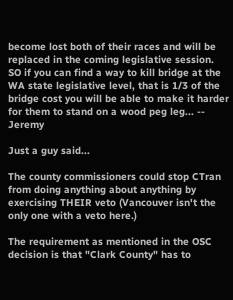become lost both of their races and will be replaced in the coming legislative session.
SO if you can find a way to kill bridge at the WA state legislative level, that is 1/3 of the bridge cost you will be able to make it harder for them to stand on a wood peg leg... -- Jeremy

Just a guy said...

The county commissioners could stop CTran from doing anything about anything by exercising THEIR veto (Vancouver isn't the only one with a veto here.)

The requirement as mentioned in the OSC decision is that "Clark County" has to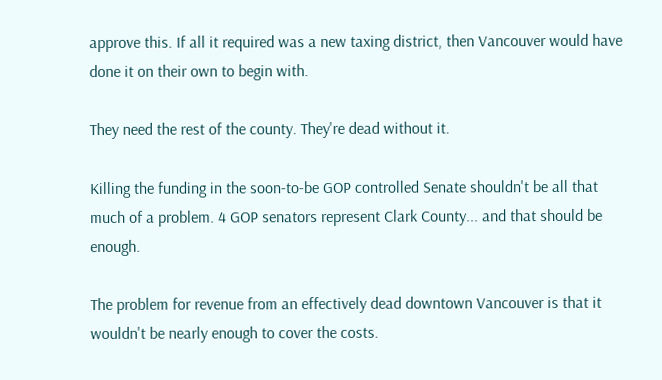approve this. If all it required was a new taxing district, then Vancouver would have done it on their own to begin with.

They need the rest of the county. They're dead without it.

Killing the funding in the soon-to-be GOP controlled Senate shouldn't be all that much of a problem. 4 GOP senators represent Clark County... and that should be enough.

The problem for revenue from an effectively dead downtown Vancouver is that it wouldn't be nearly enough to cover the costs.